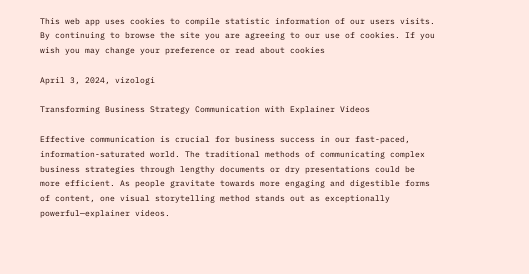This web app uses cookies to compile statistic information of our users visits. By continuing to browse the site you are agreeing to our use of cookies. If you wish you may change your preference or read about cookies

April 3, 2024, vizologi

Transforming Business Strategy Communication with Explainer Videos

Effective communication is crucial for business success in our fast-paced, information-saturated world. The traditional methods of communicating complex business strategies through lengthy documents or dry presentations could be more efficient. As people gravitate towards more engaging and digestible forms of content, one visual storytelling method stands out as exceptionally powerful—explainer videos.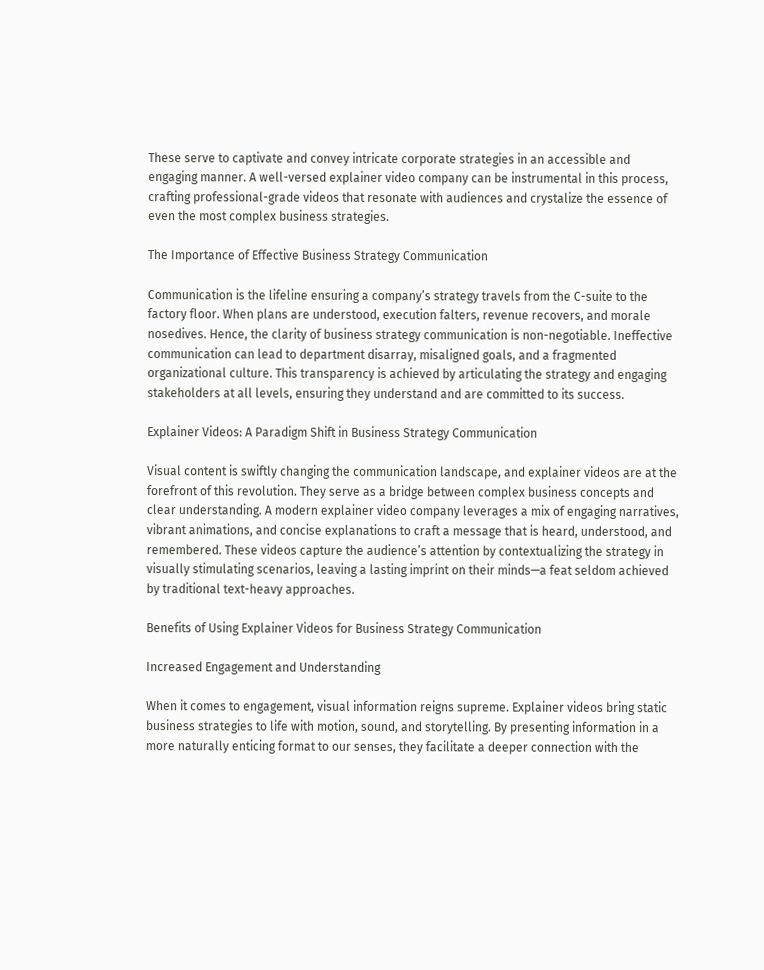These serve to captivate and convey intricate corporate strategies in an accessible and engaging manner. A well-versed explainer video company can be instrumental in this process, crafting professional-grade videos that resonate with audiences and crystalize the essence of even the most complex business strategies.

The Importance of Effective Business Strategy Communication

Communication is the lifeline ensuring a company’s strategy travels from the C-suite to the factory floor. When plans are understood, execution falters, revenue recovers, and morale nosedives. Hence, the clarity of business strategy communication is non-negotiable. Ineffective communication can lead to department disarray, misaligned goals, and a fragmented organizational culture. This transparency is achieved by articulating the strategy and engaging stakeholders at all levels, ensuring they understand and are committed to its success.

Explainer Videos: A Paradigm Shift in Business Strategy Communication

Visual content is swiftly changing the communication landscape, and explainer videos are at the forefront of this revolution. They serve as a bridge between complex business concepts and clear understanding. A modern explainer video company leverages a mix of engaging narratives, vibrant animations, and concise explanations to craft a message that is heard, understood, and remembered. These videos capture the audience’s attention by contextualizing the strategy in visually stimulating scenarios, leaving a lasting imprint on their minds—a feat seldom achieved by traditional text-heavy approaches.

Benefits of Using Explainer Videos for Business Strategy Communication

Increased Engagement and Understanding

When it comes to engagement, visual information reigns supreme. Explainer videos bring static business strategies to life with motion, sound, and storytelling. By presenting information in a more naturally enticing format to our senses, they facilitate a deeper connection with the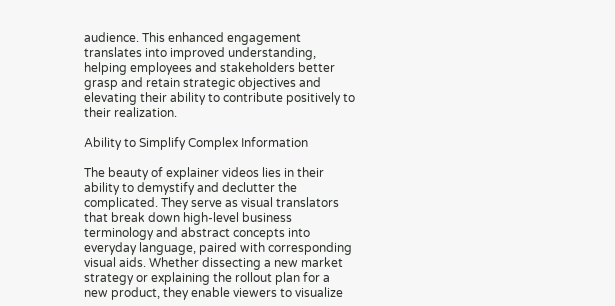audience. This enhanced engagement translates into improved understanding, helping employees and stakeholders better grasp and retain strategic objectives and elevating their ability to contribute positively to their realization.

Ability to Simplify Complex Information

The beauty of explainer videos lies in their ability to demystify and declutter the complicated. They serve as visual translators that break down high-level business terminology and abstract concepts into everyday language, paired with corresponding visual aids. Whether dissecting a new market strategy or explaining the rollout plan for a new product, they enable viewers to visualize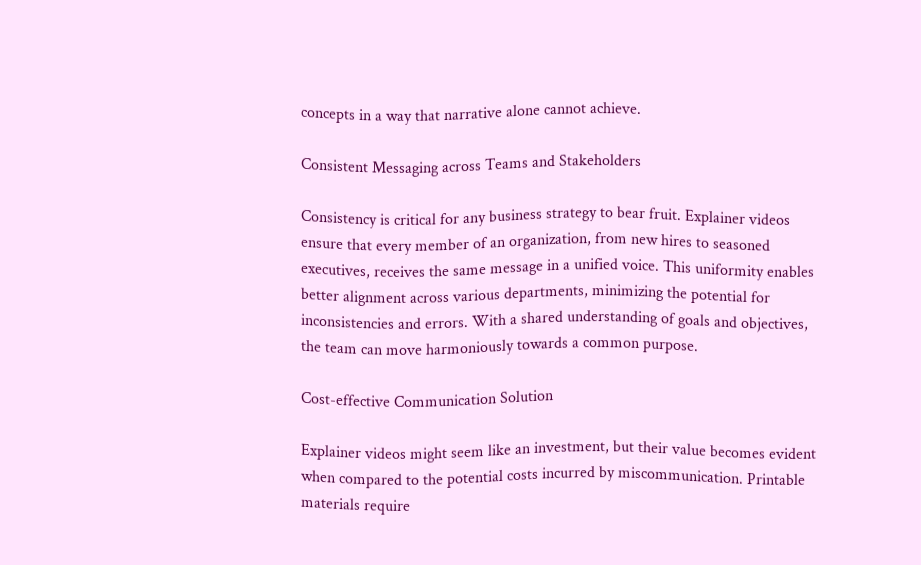concepts in a way that narrative alone cannot achieve.

Consistent Messaging across Teams and Stakeholders

Consistency is critical for any business strategy to bear fruit. Explainer videos ensure that every member of an organization, from new hires to seasoned executives, receives the same message in a unified voice. This uniformity enables better alignment across various departments, minimizing the potential for inconsistencies and errors. With a shared understanding of goals and objectives, the team can move harmoniously towards a common purpose.

Cost-effective Communication Solution

Explainer videos might seem like an investment, but their value becomes evident when compared to the potential costs incurred by miscommunication. Printable materials require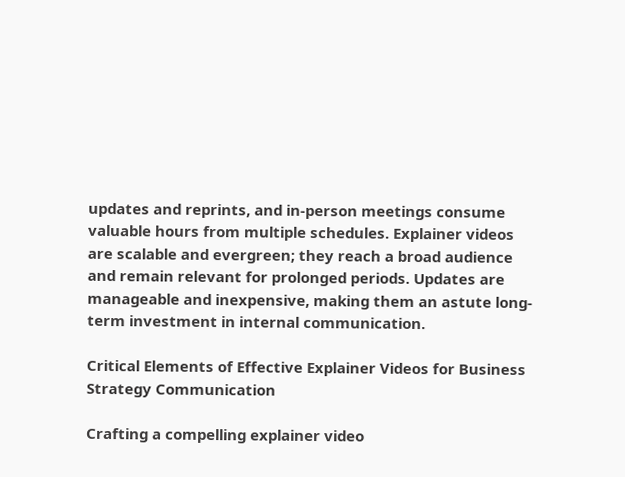updates and reprints, and in-person meetings consume valuable hours from multiple schedules. Explainer videos are scalable and evergreen; they reach a broad audience and remain relevant for prolonged periods. Updates are manageable and inexpensive, making them an astute long-term investment in internal communication.

Critical Elements of Effective Explainer Videos for Business Strategy Communication

Crafting a compelling explainer video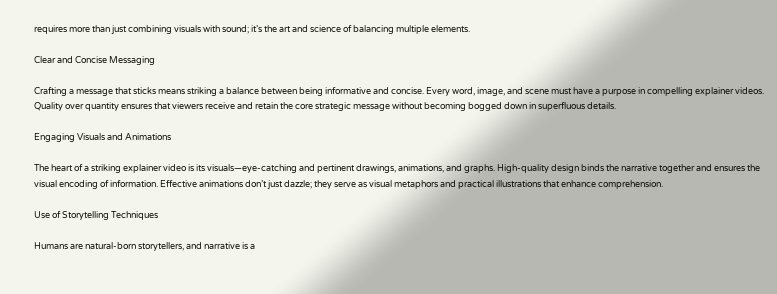requires more than just combining visuals with sound; it’s the art and science of balancing multiple elements.

Clear and Concise Messaging

Crafting a message that sticks means striking a balance between being informative and concise. Every word, image, and scene must have a purpose in compelling explainer videos. Quality over quantity ensures that viewers receive and retain the core strategic message without becoming bogged down in superfluous details.

Engaging Visuals and Animations

The heart of a striking explainer video is its visuals—eye-catching and pertinent drawings, animations, and graphs. High-quality design binds the narrative together and ensures the visual encoding of information. Effective animations don’t just dazzle; they serve as visual metaphors and practical illustrations that enhance comprehension.

Use of Storytelling Techniques

Humans are natural-born storytellers, and narrative is a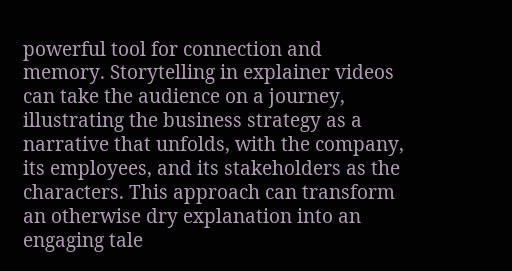powerful tool for connection and memory. Storytelling in explainer videos can take the audience on a journey, illustrating the business strategy as a narrative that unfolds, with the company, its employees, and its stakeholders as the characters. This approach can transform an otherwise dry explanation into an engaging tale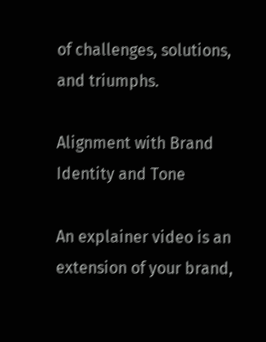of challenges, solutions, and triumphs.

Alignment with Brand Identity and Tone

An explainer video is an extension of your brand,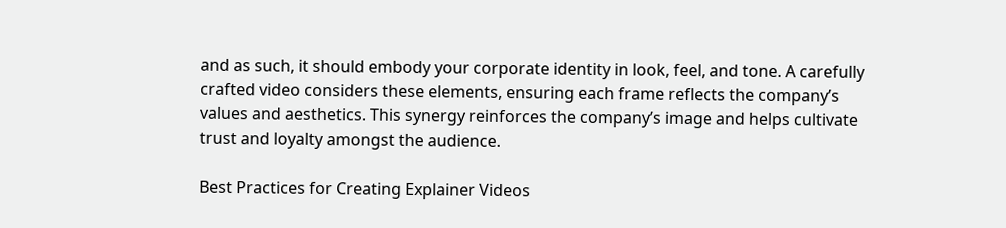and as such, it should embody your corporate identity in look, feel, and tone. A carefully crafted video considers these elements, ensuring each frame reflects the company’s values and aesthetics. This synergy reinforces the company’s image and helps cultivate trust and loyalty amongst the audience.

Best Practices for Creating Explainer Videos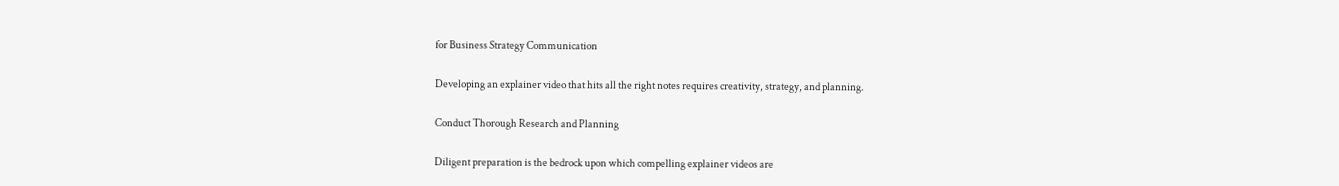for Business Strategy Communication

Developing an explainer video that hits all the right notes requires creativity, strategy, and planning.

Conduct Thorough Research and Planning

Diligent preparation is the bedrock upon which compelling explainer videos are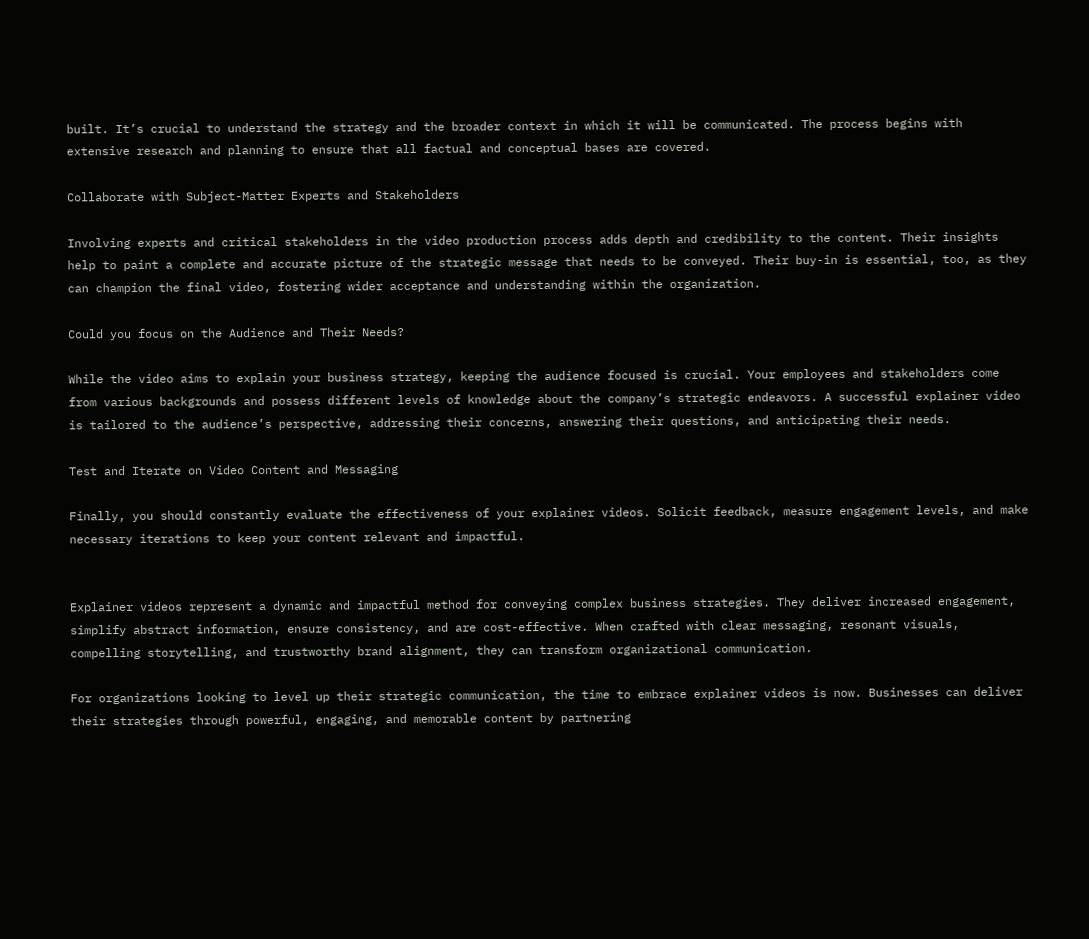built. It’s crucial to understand the strategy and the broader context in which it will be communicated. The process begins with extensive research and planning to ensure that all factual and conceptual bases are covered.

Collaborate with Subject-Matter Experts and Stakeholders

Involving experts and critical stakeholders in the video production process adds depth and credibility to the content. Their insights help to paint a complete and accurate picture of the strategic message that needs to be conveyed. Their buy-in is essential, too, as they can champion the final video, fostering wider acceptance and understanding within the organization.

Could you focus on the Audience and Their Needs?

While the video aims to explain your business strategy, keeping the audience focused is crucial. Your employees and stakeholders come from various backgrounds and possess different levels of knowledge about the company’s strategic endeavors. A successful explainer video is tailored to the audience’s perspective, addressing their concerns, answering their questions, and anticipating their needs.

Test and Iterate on Video Content and Messaging

Finally, you should constantly evaluate the effectiveness of your explainer videos. Solicit feedback, measure engagement levels, and make necessary iterations to keep your content relevant and impactful.


Explainer videos represent a dynamic and impactful method for conveying complex business strategies. They deliver increased engagement, simplify abstract information, ensure consistency, and are cost-effective. When crafted with clear messaging, resonant visuals, compelling storytelling, and trustworthy brand alignment, they can transform organizational communication.

For organizations looking to level up their strategic communication, the time to embrace explainer videos is now. Businesses can deliver their strategies through powerful, engaging, and memorable content by partnering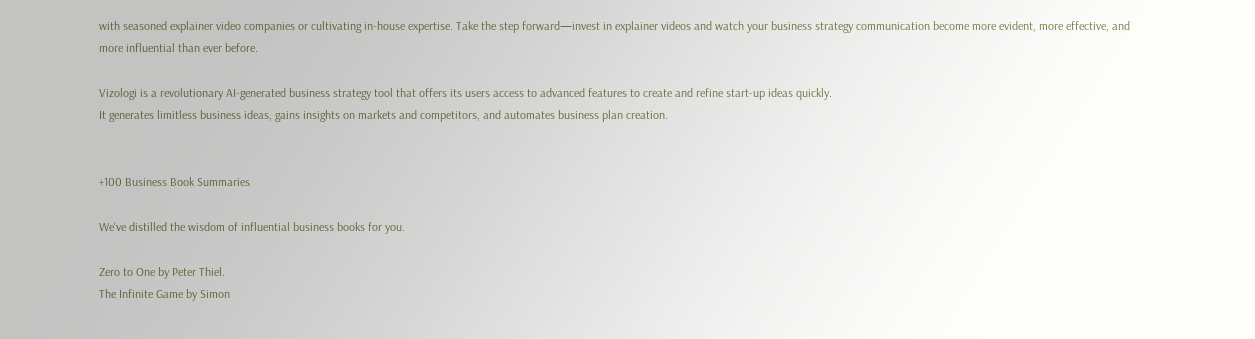with seasoned explainer video companies or cultivating in-house expertise. Take the step forward—invest in explainer videos and watch your business strategy communication become more evident, more effective, and more influential than ever before.

Vizologi is a revolutionary AI-generated business strategy tool that offers its users access to advanced features to create and refine start-up ideas quickly.
It generates limitless business ideas, gains insights on markets and competitors, and automates business plan creation.


+100 Business Book Summaries

We've distilled the wisdom of influential business books for you.

Zero to One by Peter Thiel.
The Infinite Game by Simon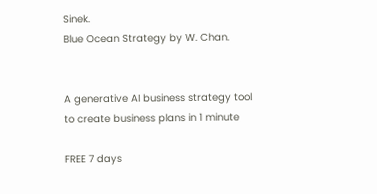Sinek.
Blue Ocean Strategy by W. Chan.


A generative AI business strategy tool to create business plans in 1 minute

FREE 7 days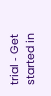trial ‐ Get started in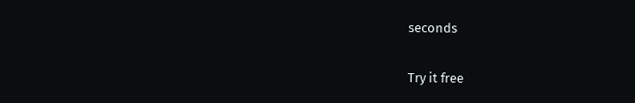seconds

Try it free